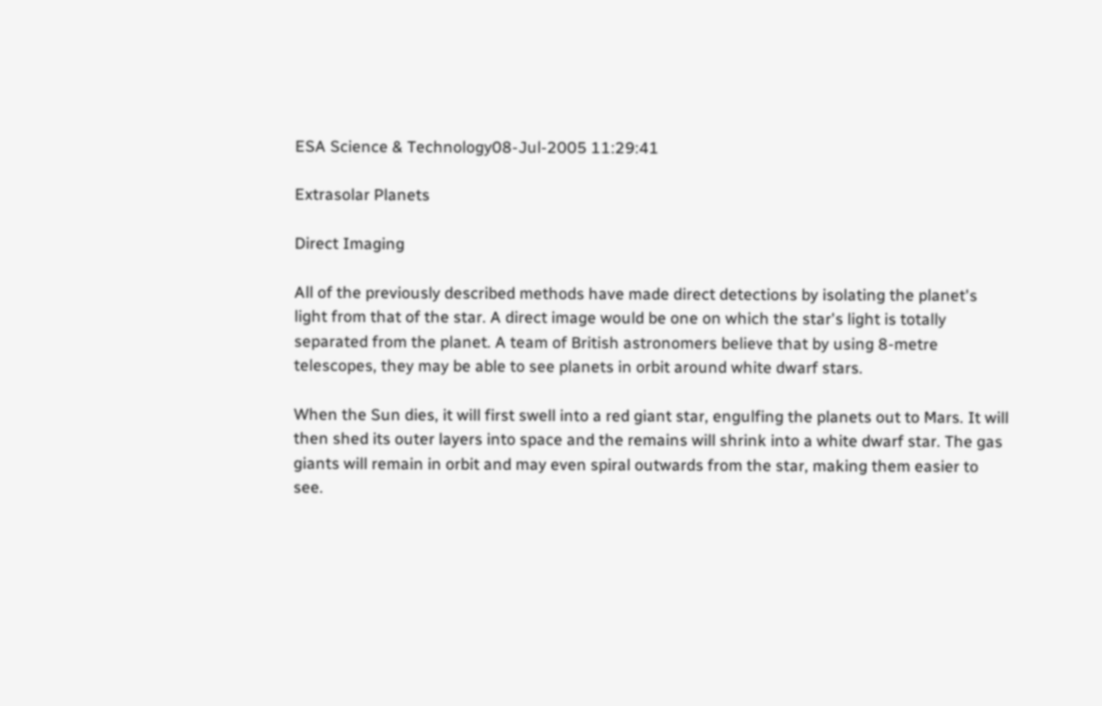ESA Science & Technology08-Jul-2005 11:29:41

Extrasolar Planets

Direct Imaging

All of the previously described methods have made direct detections by isolating the planet's light from that of the star. A direct image would be one on which the star's light is totally separated from the planet. A team of British astronomers believe that by using 8-metre telescopes, they may be able to see planets in orbit around white dwarf stars.

When the Sun dies, it will first swell into a red giant star, engulfing the planets out to Mars. It will then shed its outer layers into space and the remains will shrink into a white dwarf star. The gas giants will remain in orbit and may even spiral outwards from the star, making them easier to see.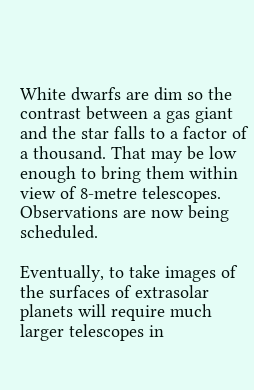White dwarfs are dim so the contrast between a gas giant and the star falls to a factor of a thousand. That may be low enough to bring them within view of 8-metre telescopes. Observations are now being scheduled.

Eventually, to take images of the surfaces of extrasolar planets will require much larger telescopes in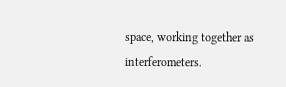space, working together as interferometers.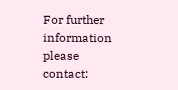For further information please contact: